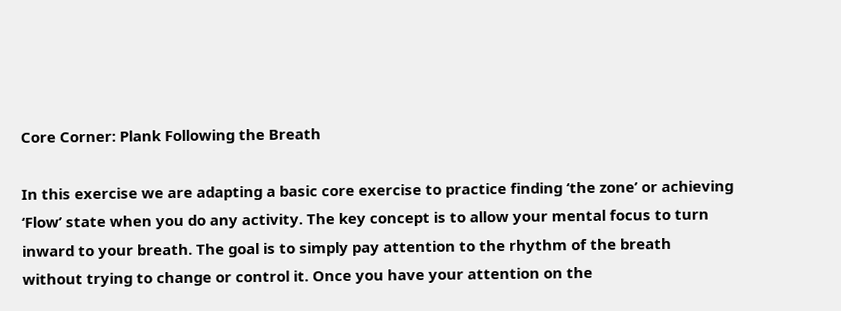Core Corner: Plank Following the Breath

In this exercise we are adapting a basic core exercise to practice finding ‘the zone’ or achieving ‘Flow’ state when you do any activity. The key concept is to allow your mental focus to turn inward to your breath. The goal is to simply pay attention to the rhythm of the breath without trying to change or control it. Once you have your attention on the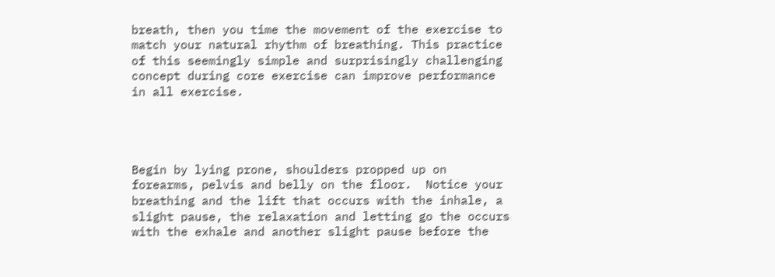breath, then you time the movement of the exercise to match your natural rhythm of breathing. This practice of this seemingly simple and surprisingly challenging concept during core exercise can improve performance in all exercise.




Begin by lying prone, shoulders propped up on forearms, pelvis and belly on the floor.  Notice your breathing and the lift that occurs with the inhale, a slight pause, the relaxation and letting go the occurs with the exhale and another slight pause before the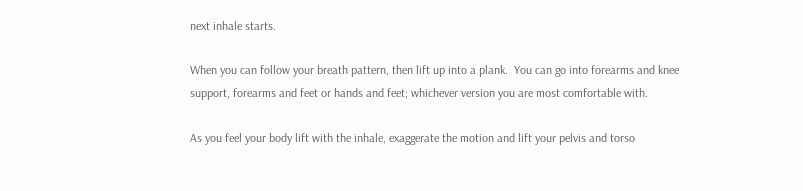next inhale starts.

When you can follow your breath pattern, then lift up into a plank.  You can go into forearms and knee support, forearms and feet or hands and feet; whichever version you are most comfortable with.

As you feel your body lift with the inhale, exaggerate the motion and lift your pelvis and torso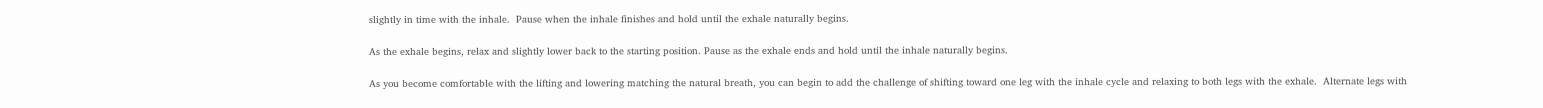slightly in time with the inhale.  Pause when the inhale finishes and hold until the exhale naturally begins.

As the exhale begins, relax and slightly lower back to the starting position. Pause as the exhale ends and hold until the inhale naturally begins.

As you become comfortable with the lifting and lowering matching the natural breath, you can begin to add the challenge of shifting toward one leg with the inhale cycle and relaxing to both legs with the exhale.  Alternate legs with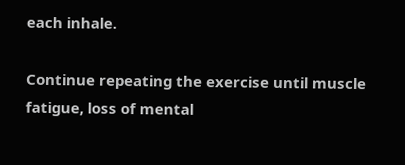each inhale.

Continue repeating the exercise until muscle fatigue, loss of mental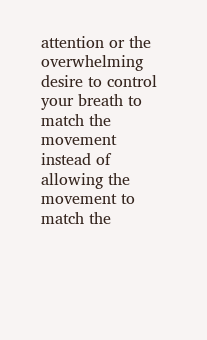attention or the overwhelming desire to control your breath to match the movement instead of allowing the movement to match the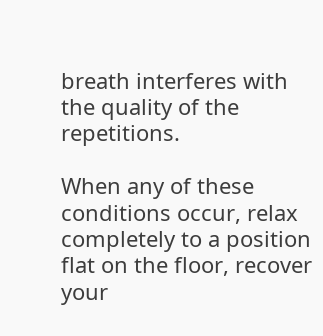breath interferes with the quality of the repetitions.

When any of these conditions occur, relax completely to a position flat on the floor, recover your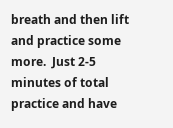breath and then lift and practice some more.  Just 2-5 minutes of total practice and have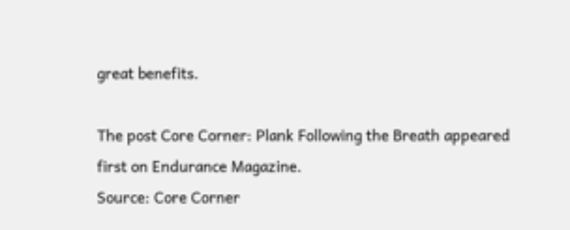great benefits.

The post Core Corner: Plank Following the Breath appeared first on Endurance Magazine.
Source: Core Corner